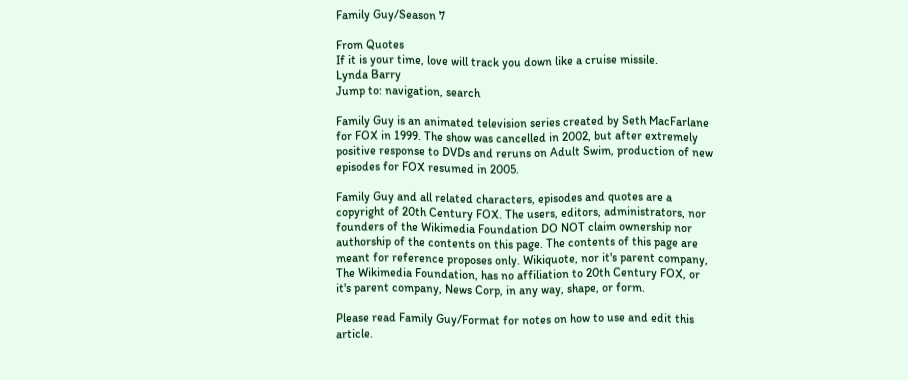Family Guy/Season 7

From Quotes
If it is your time, love will track you down like a cruise missile.
Lynda Barry
Jump to: navigation, search

Family Guy is an animated television series created by Seth MacFarlane for FOX in 1999. The show was cancelled in 2002, but after extremely positive response to DVDs and reruns on Adult Swim, production of new episodes for FOX resumed in 2005.

Family Guy and all related characters, episodes and quotes are a copyright of 20th Century FOX. The users, editors, administrators, nor founders of the Wikimedia Foundation DO NOT claim ownership nor authorship of the contents on this page. The contents of this page are meant for reference proposes only. Wikiquote, nor it's parent company, The Wikimedia Foundation, has no affiliation to 20th Century FOX, or it's parent company, News Corp, in any way, shape, or form.

Please read Family Guy/Format for notes on how to use and edit this article.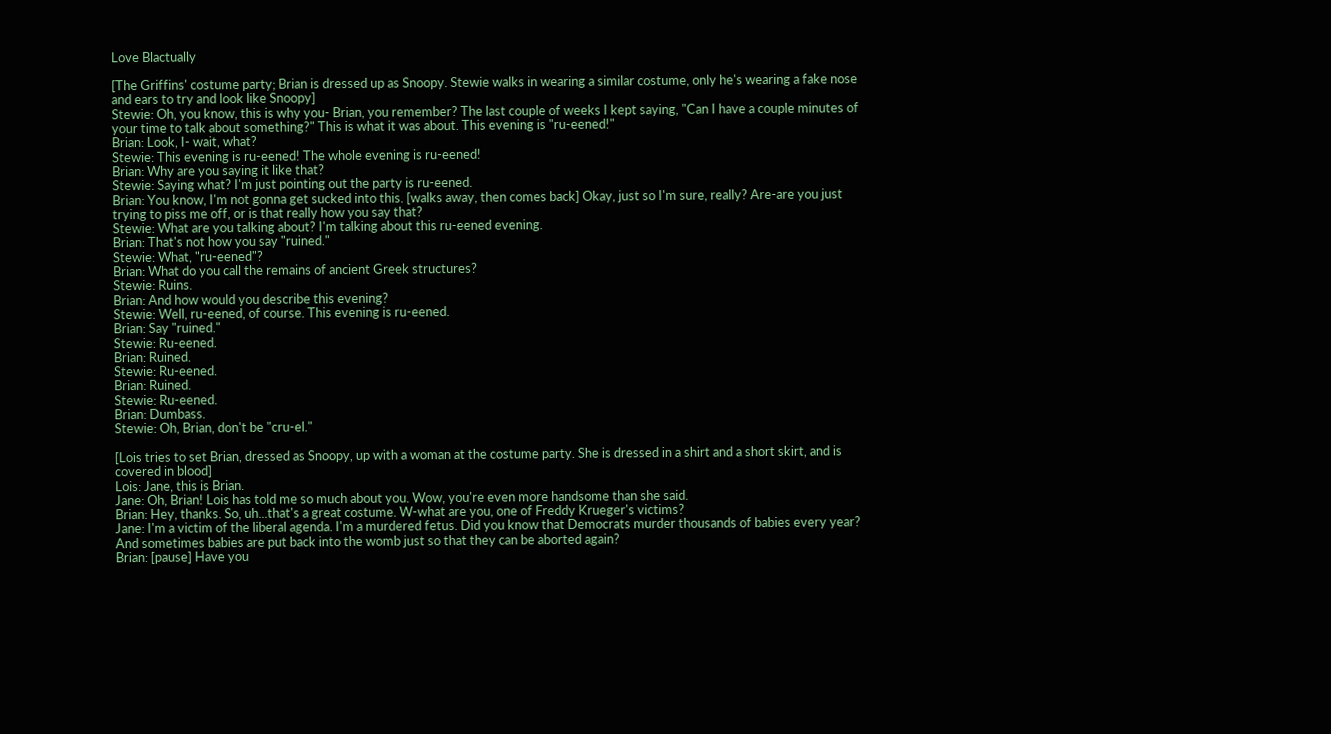Love Blactually

[The Griffins' costume party; Brian is dressed up as Snoopy. Stewie walks in wearing a similar costume, only he's wearing a fake nose and ears to try and look like Snoopy]
Stewie: Oh, you know, this is why you- Brian, you remember? The last couple of weeks I kept saying, "Can I have a couple minutes of your time to talk about something?" This is what it was about. This evening is "ru-eened!"
Brian: Look, I- wait, what?
Stewie: This evening is ru-eened! The whole evening is ru-eened!
Brian: Why are you saying it like that?
Stewie: Saying what? I'm just pointing out the party is ru-eened.
Brian: You know, I'm not gonna get sucked into this. [walks away, then comes back] Okay, just so I'm sure, really? Are-are you just trying to piss me off, or is that really how you say that?
Stewie: What are you talking about? I'm talking about this ru-eened evening.
Brian: That's not how you say "ruined."
Stewie: What, "ru-eened"?
Brian: What do you call the remains of ancient Greek structures?
Stewie: Ruins.
Brian: And how would you describe this evening?
Stewie: Well, ru-eened, of course. This evening is ru-eened.
Brian: Say "ruined."
Stewie: Ru-eened.
Brian: Ruined.
Stewie: Ru-eened.
Brian: Ruined.
Stewie: Ru-eened.
Brian: Dumbass.
Stewie: Oh, Brian, don't be "cru-el."

[Lois tries to set Brian, dressed as Snoopy, up with a woman at the costume party. She is dressed in a shirt and a short skirt, and is covered in blood]
Lois: Jane, this is Brian.
Jane: Oh, Brian! Lois has told me so much about you. Wow, you're even more handsome than she said.
Brian: Hey, thanks. So, uh...that's a great costume. W-what are you, one of Freddy Krueger's victims?
Jane: I'm a victim of the liberal agenda. I'm a murdered fetus. Did you know that Democrats murder thousands of babies every year? And sometimes babies are put back into the womb just so that they can be aborted again?
Brian: [pause] Have you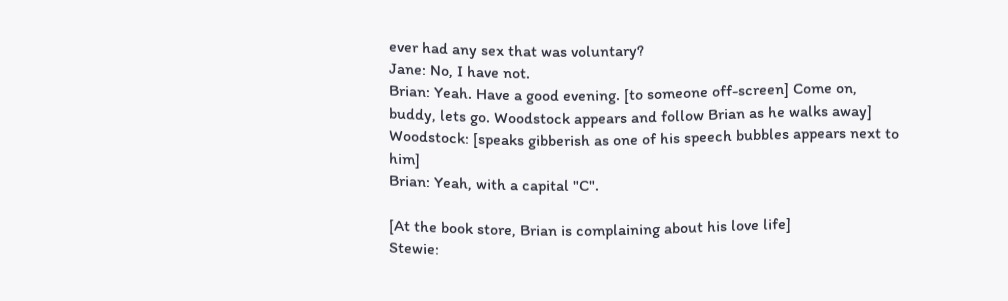ever had any sex that was voluntary?
Jane: No, I have not.
Brian: Yeah. Have a good evening. [to someone off-screen] Come on, buddy, lets go. Woodstock appears and follow Brian as he walks away]
Woodstock: [speaks gibberish as one of his speech bubbles appears next to him]
Brian: Yeah, with a capital "C".

[At the book store, Brian is complaining about his love life]
Stewie: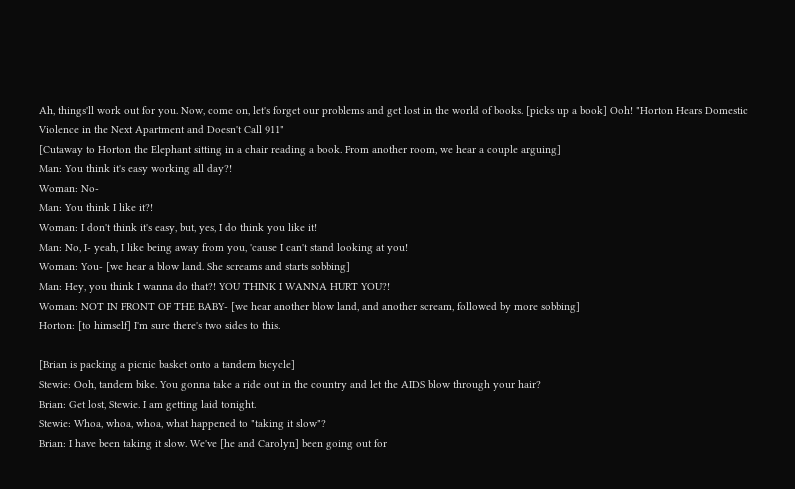Ah, things'll work out for you. Now, come on, let's forget our problems and get lost in the world of books. [picks up a book] Ooh! "Horton Hears Domestic Violence in the Next Apartment and Doesn't Call 911"
[Cutaway to Horton the Elephant sitting in a chair reading a book. From another room, we hear a couple arguing]
Man: You think it's easy working all day?!
Woman: No-
Man: You think I like it?!
Woman: I don't think it's easy, but, yes, I do think you like it!
Man: No, I- yeah, I like being away from you, 'cause I can't stand looking at you!
Woman: You- [we hear a blow land. She screams and starts sobbing]
Man: Hey, you think I wanna do that?! YOU THINK I WANNA HURT YOU?!
Woman: NOT IN FRONT OF THE BABY- [we hear another blow land, and another scream, followed by more sobbing]
Horton: [to himself] I'm sure there's two sides to this.

[Brian is packing a picnic basket onto a tandem bicycle]
Stewie: Ooh, tandem bike. You gonna take a ride out in the country and let the AIDS blow through your hair?
Brian: Get lost, Stewie. I am getting laid tonight.
Stewie: Whoa, whoa, whoa, what happened to "taking it slow"?
Brian: I have been taking it slow. We've [he and Carolyn] been going out for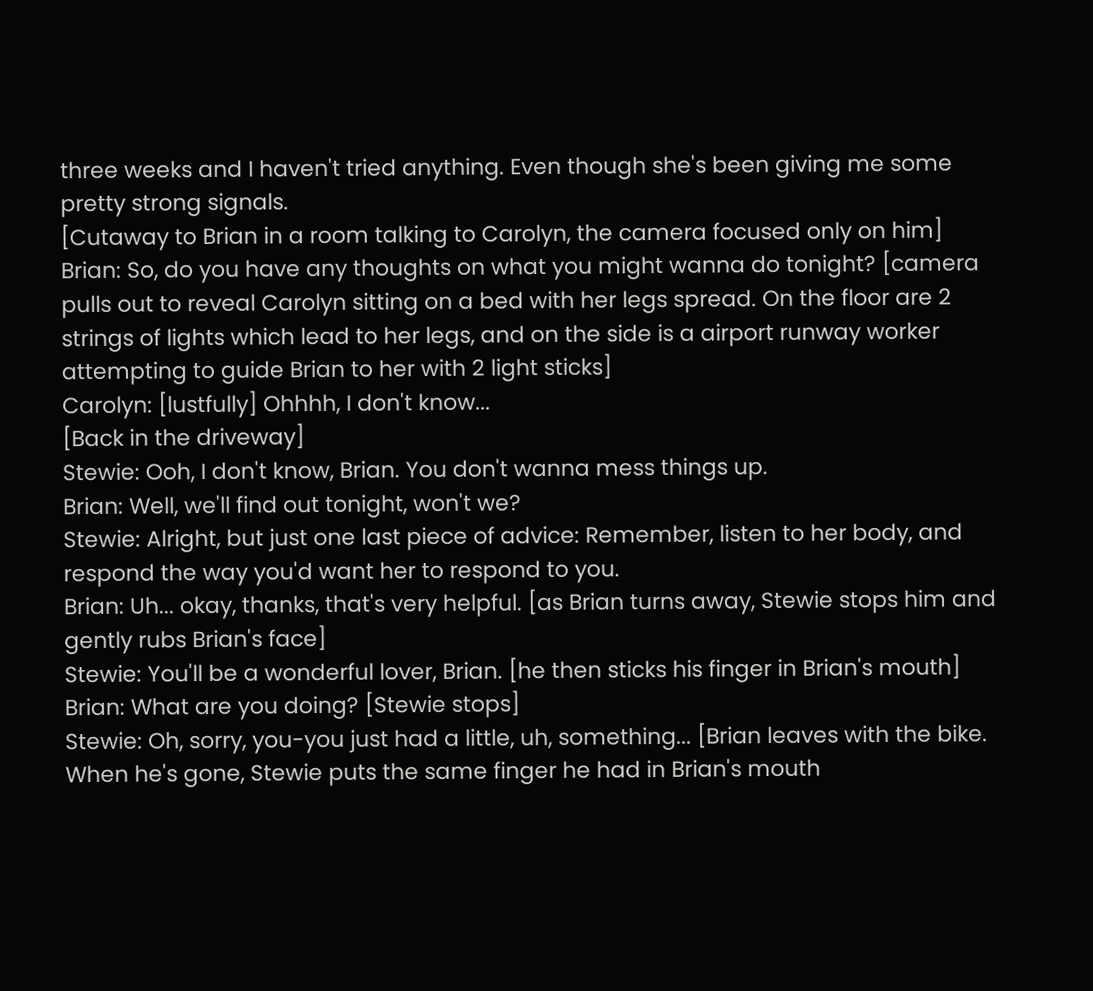three weeks and I haven't tried anything. Even though she's been giving me some pretty strong signals.
[Cutaway to Brian in a room talking to Carolyn, the camera focused only on him]
Brian: So, do you have any thoughts on what you might wanna do tonight? [camera pulls out to reveal Carolyn sitting on a bed with her legs spread. On the floor are 2 strings of lights which lead to her legs, and on the side is a airport runway worker attempting to guide Brian to her with 2 light sticks]
Carolyn: [lustfully] Ohhhh, I don't know...
[Back in the driveway]
Stewie: Ooh, I don't know, Brian. You don't wanna mess things up.
Brian: Well, we'll find out tonight, won't we?
Stewie: Alright, but just one last piece of advice: Remember, listen to her body, and respond the way you'd want her to respond to you.
Brian: Uh... okay, thanks, that's very helpful. [as Brian turns away, Stewie stops him and gently rubs Brian's face]
Stewie: You'll be a wonderful lover, Brian. [he then sticks his finger in Brian's mouth]
Brian: What are you doing? [Stewie stops]
Stewie: Oh, sorry, you-you just had a little, uh, something... [Brian leaves with the bike. When he's gone, Stewie puts the same finger he had in Brian's mouth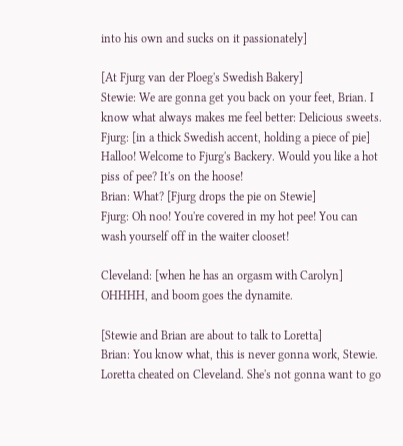into his own and sucks on it passionately]

[At Fjurg van der Ploeg's Swedish Bakery]
Stewie: We are gonna get you back on your feet, Brian. I know what always makes me feel better: Delicious sweets.
Fjurg: [in a thick Swedish accent, holding a piece of pie] Halloo! Welcome to Fjurg's Backery. Would you like a hot piss of pee? It's on the hoose!
Brian: What? [Fjurg drops the pie on Stewie]
Fjurg: Oh noo! You're covered in my hot pee! You can wash yourself off in the waiter clooset!

Cleveland: [when he has an orgasm with Carolyn] OHHHH, and boom goes the dynamite.

[Stewie and Brian are about to talk to Loretta]
Brian: You know what, this is never gonna work, Stewie. Loretta cheated on Cleveland. She's not gonna want to go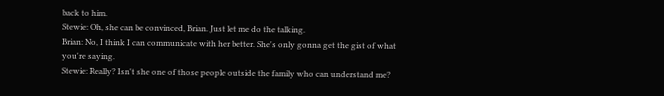back to him.
Stewie: Oh, she can be convinced, Brian. Just let me do the talking.
Brian: No, I think I can communicate with her better. She's only gonna get the gist of what you're saying.
Stewie: Really? Isn't she one of those people outside the family who can understand me?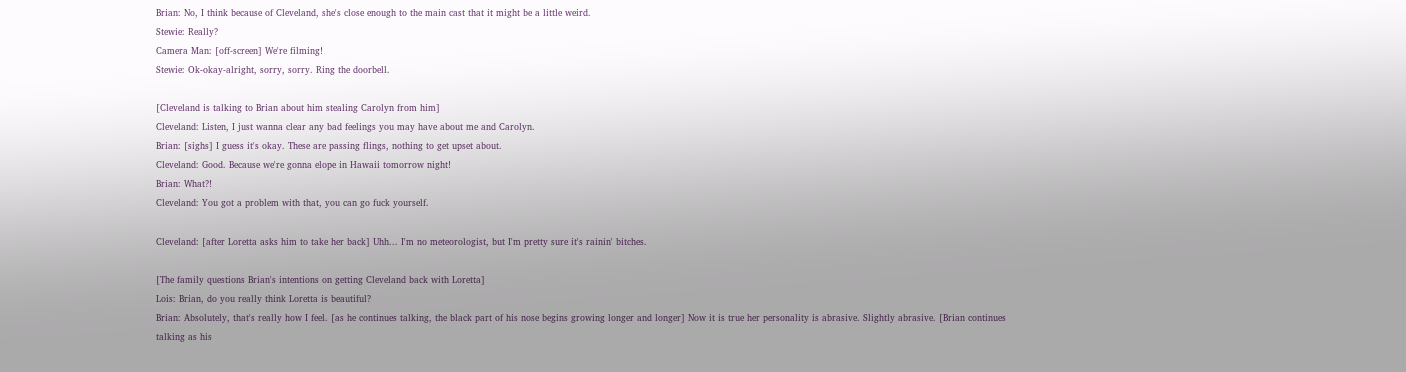Brian: No, I think because of Cleveland, she's close enough to the main cast that it might be a little weird.
Stewie: Really?
Camera Man: [off-screen] We're filming!
Stewie: Ok-okay-alright, sorry, sorry. Ring the doorbell.

[Cleveland is talking to Brian about him stealing Carolyn from him]
Cleveland: Listen, I just wanna clear any bad feelings you may have about me and Carolyn.
Brian: [sighs] I guess it's okay. These are passing flings, nothing to get upset about.
Cleveland: Good. Because we're gonna elope in Hawaii tomorrow night!
Brian: What?!
Cleveland: You got a problem with that, you can go fuck yourself.

Cleveland: [after Loretta asks him to take her back] Uhh... I'm no meteorologist, but I'm pretty sure it's rainin' bitches.

[The family questions Brian's intentions on getting Cleveland back with Loretta]
Lois: Brian, do you really think Loretta is beautiful?
Brian: Absolutely, that's really how I feel. [as he continues talking, the black part of his nose begins growing longer and longer] Now it is true her personality is abrasive. Slightly abrasive. [Brian continues talking as his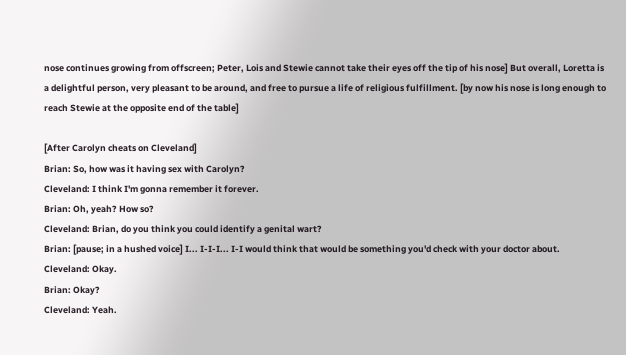nose continues growing from offscreen; Peter, Lois and Stewie cannot take their eyes off the tip of his nose] But overall, Loretta is a delightful person, very pleasant to be around, and free to pursue a life of religious fulfillment. [by now his nose is long enough to reach Stewie at the opposite end of the table]

[After Carolyn cheats on Cleveland]
Brian: So, how was it having sex with Carolyn?
Cleveland: I think I'm gonna remember it forever.
Brian: Oh, yeah? How so?
Cleveland: Brian, do you think you could identify a genital wart?
Brian: [pause; in a hushed voice] I... I-I-I... I-I would think that would be something you'd check with your doctor about.
Cleveland: Okay.
Brian: Okay?
Cleveland: Yeah.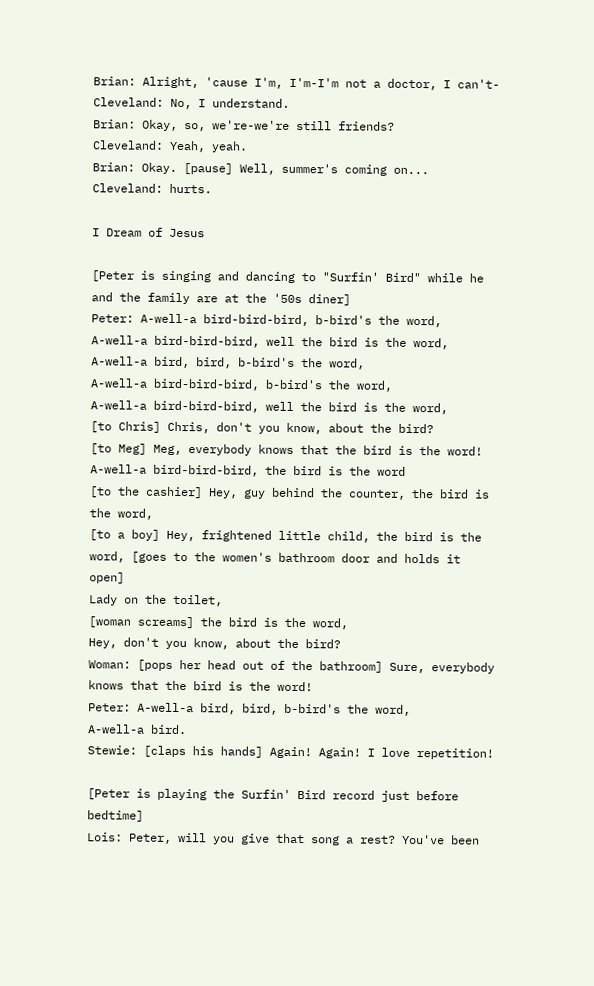Brian: Alright, 'cause I'm, I'm-I'm not a doctor, I can't-
Cleveland: No, I understand.
Brian: Okay, so, we're-we're still friends?
Cleveland: Yeah, yeah.
Brian: Okay. [pause] Well, summer's coming on...
Cleveland: hurts.

I Dream of Jesus

[Peter is singing and dancing to "Surfin' Bird" while he and the family are at the '50s diner]
Peter: A-well-a bird-bird-bird, b-bird's the word,
A-well-a bird-bird-bird, well the bird is the word,
A-well-a bird, bird, b-bird's the word,
A-well-a bird-bird-bird, b-bird's the word,
A-well-a bird-bird-bird, well the bird is the word,
[to Chris] Chris, don't you know, about the bird?
[to Meg] Meg, everybody knows that the bird is the word!
A-well-a bird-bird-bird, the bird is the word
[to the cashier] Hey, guy behind the counter, the bird is the word,
[to a boy] Hey, frightened little child, the bird is the word, [goes to the women's bathroom door and holds it open]
Lady on the toilet,
[woman screams] the bird is the word,
Hey, don't you know, about the bird?
Woman: [pops her head out of the bathroom] Sure, everybody knows that the bird is the word!
Peter: A-well-a bird, bird, b-bird's the word,
A-well-a bird.
Stewie: [claps his hands] Again! Again! I love repetition!

[Peter is playing the Surfin' Bird record just before bedtime]
Lois: Peter, will you give that song a rest? You've been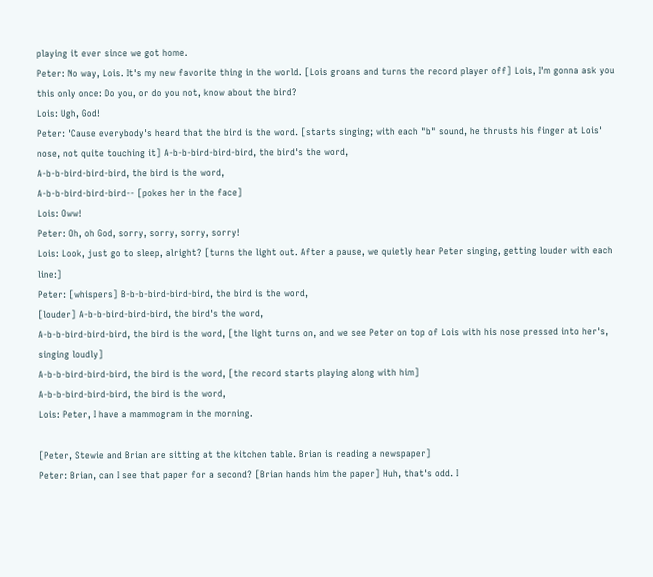playing it ever since we got home.
Peter: No way, Lois. It's my new favorite thing in the world. [Lois groans and turns the record player off] Lois, I'm gonna ask you this only once: Do you, or do you not, know about the bird?
Lois: Ugh, God!
Peter: 'Cause everybody's heard that the bird is the word. [starts singing; with each "b" sound, he thrusts his finger at Lois' nose, not quite touching it] A-b-b-bird-bird-bird, the bird's the word,
A-b-b-bird-bird-bird, the bird is the word,
A-b-b-bird-bird-bird-- [pokes her in the face]
Lois: Oww!
Peter: Oh, oh God, sorry, sorry, sorry, sorry!
Lois: Look, just go to sleep, alright? [turns the light out. After a pause, we quietly hear Peter singing, getting louder with each line:]
Peter: [whispers] B-b-b-bird-bird-bird, the bird is the word,
[louder] A-b-b-bird-bird-bird, the bird's the word,
A-b-b-bird-bird-bird, the bird is the word, [the light turns on, and we see Peter on top of Lois with his nose pressed into her's, singing loudly]
A-b-b-bird-bird-bird, the bird is the word, [the record starts playing along with him]
A-b-b-bird-bird-bird, the bird is the word,
Lois: Peter, I have a mammogram in the morning.

[Peter, Stewie and Brian are sitting at the kitchen table. Brian is reading a newspaper]
Peter: Brian, can I see that paper for a second? [Brian hands him the paper] Huh, that's odd. I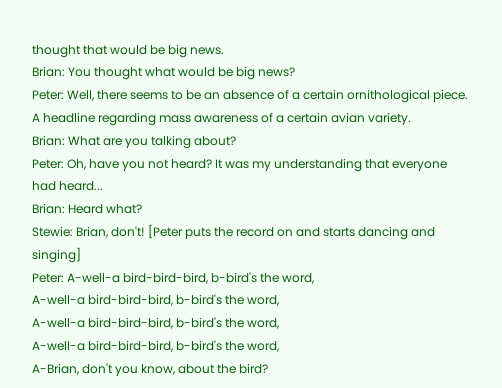thought that would be big news.
Brian: You thought what would be big news?
Peter: Well, there seems to be an absence of a certain ornithological piece. A headline regarding mass awareness of a certain avian variety.
Brian: What are you talking about?
Peter: Oh, have you not heard? It was my understanding that everyone had heard...
Brian: Heard what?
Stewie: Brian, don't! [Peter puts the record on and starts dancing and singing]
Peter: A-well-a bird-bird-bird, b-bird's the word,
A-well-a bird-bird-bird, b-bird's the word,
A-well-a bird-bird-bird, b-bird's the word,
A-well-a bird-bird-bird, b-bird's the word,
A-Brian, don't you know, about the bird?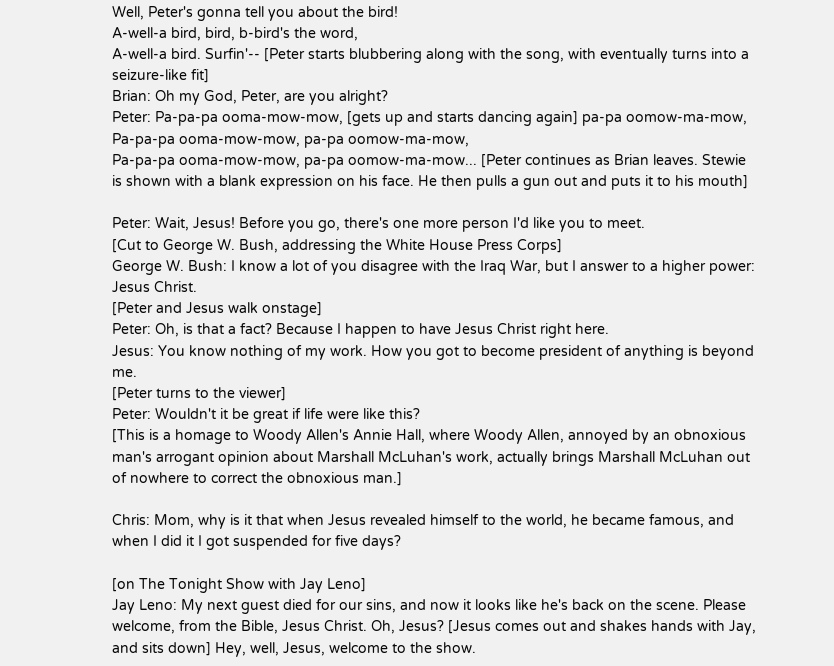Well, Peter's gonna tell you about the bird!
A-well-a bird, bird, b-bird's the word,
A-well-a bird. Surfin'-- [Peter starts blubbering along with the song, with eventually turns into a seizure-like fit]
Brian: Oh my God, Peter, are you alright?
Peter: Pa-pa-pa ooma-mow-mow, [gets up and starts dancing again] pa-pa oomow-ma-mow,
Pa-pa-pa ooma-mow-mow, pa-pa oomow-ma-mow,
Pa-pa-pa ooma-mow-mow, pa-pa oomow-ma-mow... [Peter continues as Brian leaves. Stewie is shown with a blank expression on his face. He then pulls a gun out and puts it to his mouth]

Peter: Wait, Jesus! Before you go, there's one more person I'd like you to meet.
[Cut to George W. Bush, addressing the White House Press Corps]
George W. Bush: I know a lot of you disagree with the Iraq War, but I answer to a higher power: Jesus Christ.
[Peter and Jesus walk onstage]
Peter: Oh, is that a fact? Because I happen to have Jesus Christ right here.
Jesus: You know nothing of my work. How you got to become president of anything is beyond me.
[Peter turns to the viewer]
Peter: Wouldn't it be great if life were like this?
[This is a homage to Woody Allen's Annie Hall, where Woody Allen, annoyed by an obnoxious man's arrogant opinion about Marshall McLuhan's work, actually brings Marshall McLuhan out of nowhere to correct the obnoxious man.]

Chris: Mom, why is it that when Jesus revealed himself to the world, he became famous, and when I did it I got suspended for five days?

[on The Tonight Show with Jay Leno]
Jay Leno: My next guest died for our sins, and now it looks like he's back on the scene. Please welcome, from the Bible, Jesus Christ. Oh, Jesus? [Jesus comes out and shakes hands with Jay, and sits down] Hey, well, Jesus, welcome to the show.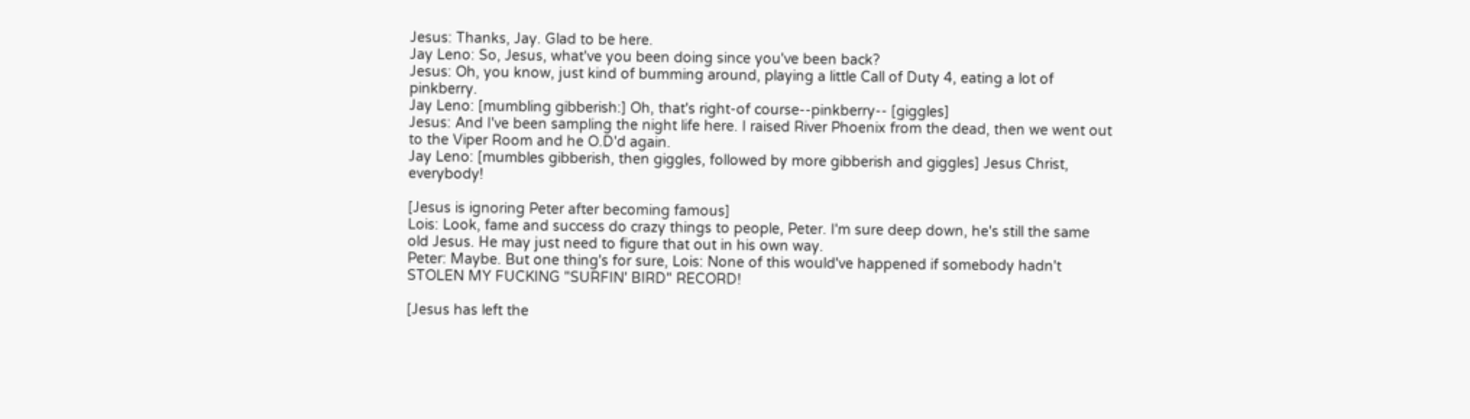Jesus: Thanks, Jay. Glad to be here.
Jay Leno: So, Jesus, what've you been doing since you've been back?
Jesus: Oh, you know, just kind of bumming around, playing a little Call of Duty 4, eating a lot of pinkberry.
Jay Leno: [mumbling gibberish:] Oh, that's right-of course--pinkberry-- [giggles]
Jesus: And I've been sampling the night life here. I raised River Phoenix from the dead, then we went out to the Viper Room and he O.D'd again.
Jay Leno: [mumbles gibberish, then giggles, followed by more gibberish and giggles] Jesus Christ, everybody!

[Jesus is ignoring Peter after becoming famous]
Lois: Look, fame and success do crazy things to people, Peter. I'm sure deep down, he's still the same old Jesus. He may just need to figure that out in his own way.
Peter: Maybe. But one thing's for sure, Lois: None of this would've happened if somebody hadn't STOLEN MY FUCKING "SURFIN' BIRD" RECORD!

[Jesus has left the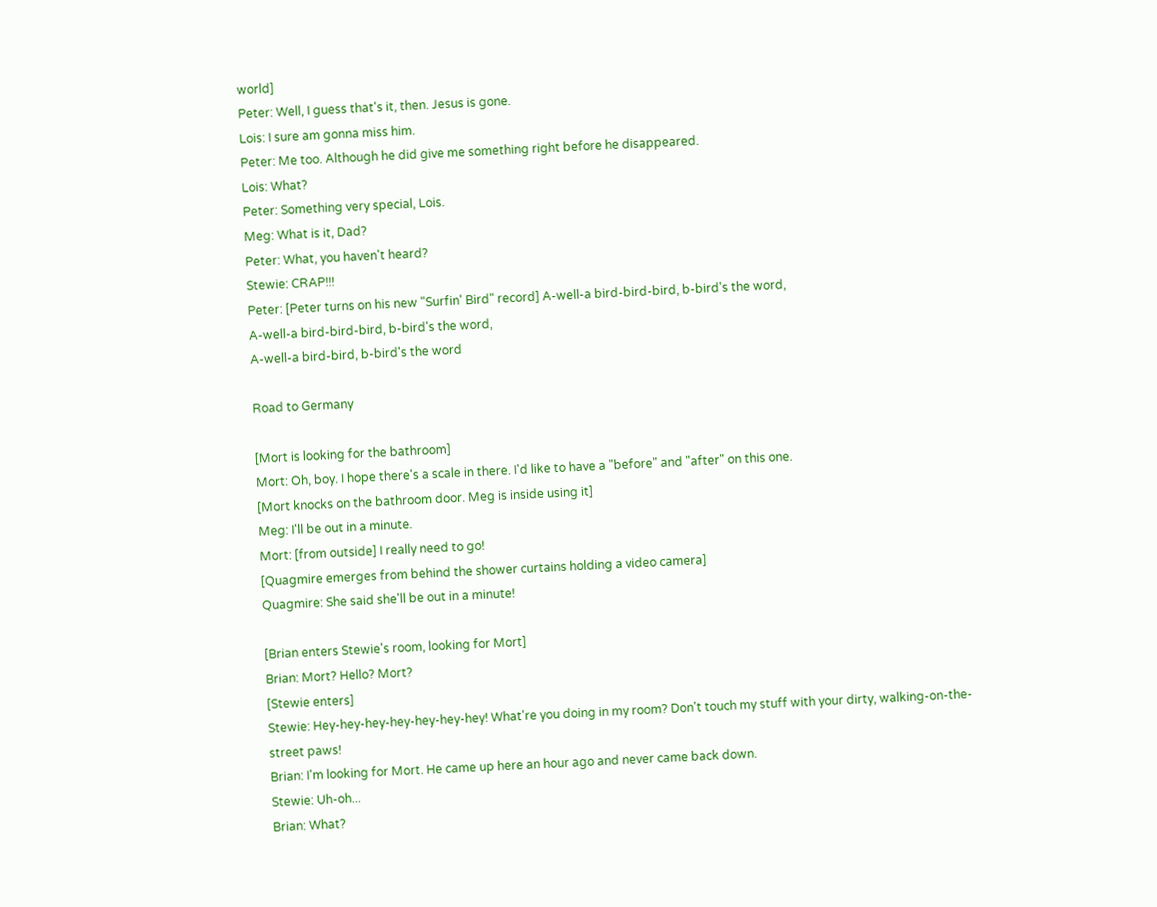world]
Peter: Well, I guess that's it, then. Jesus is gone.
Lois: I sure am gonna miss him.
Peter: Me too. Although he did give me something right before he disappeared.
Lois: What?
Peter: Something very special, Lois.
Meg: What is it, Dad?
Peter: What, you haven't heard?
Stewie: CRAP!!!
Peter: [Peter turns on his new "Surfin' Bird" record] A-well-a bird-bird-bird, b-bird's the word,
A-well-a bird-bird-bird, b-bird's the word,
A-well-a bird-bird, b-bird's the word

Road to Germany

[Mort is looking for the bathroom]
Mort: Oh, boy. I hope there's a scale in there. I'd like to have a "before" and "after" on this one.
[Mort knocks on the bathroom door. Meg is inside using it]
Meg: I'll be out in a minute.
Mort: [from outside] I really need to go!
[Quagmire emerges from behind the shower curtains holding a video camera]
Quagmire: She said she'll be out in a minute!

[Brian enters Stewie's room, looking for Mort]
Brian: Mort? Hello? Mort?
[Stewie enters]
Stewie: Hey-hey-hey-hey-hey-hey-hey! What're you doing in my room? Don't touch my stuff with your dirty, walking-on-the-street paws!
Brian: I'm looking for Mort. He came up here an hour ago and never came back down.
Stewie: Uh-oh...
Brian: What?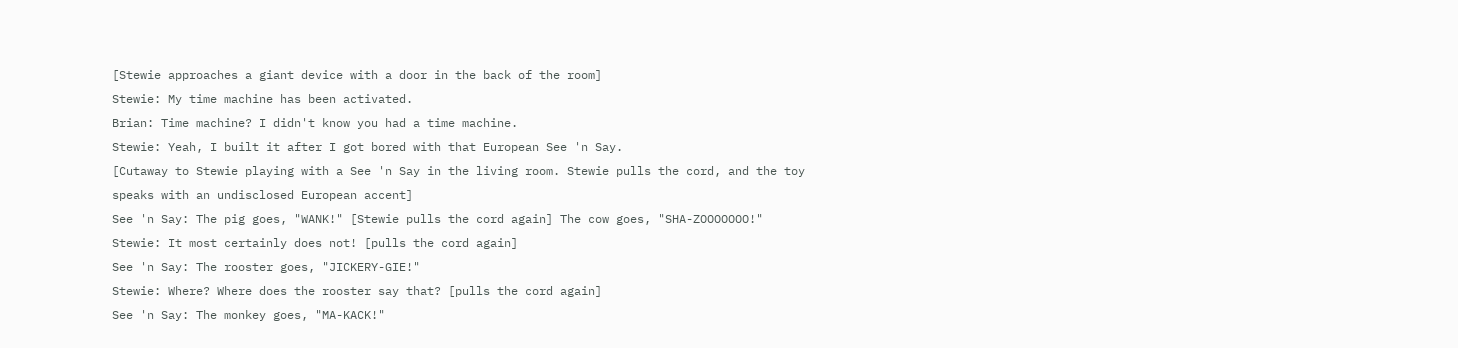[Stewie approaches a giant device with a door in the back of the room]
Stewie: My time machine has been activated.
Brian: Time machine? I didn't know you had a time machine.
Stewie: Yeah, I built it after I got bored with that European See 'n Say.
[Cutaway to Stewie playing with a See 'n Say in the living room. Stewie pulls the cord, and the toy speaks with an undisclosed European accent]
See 'n Say: The pig goes, "WANK!" [Stewie pulls the cord again] The cow goes, "SHA-ZOOOOOOO!"
Stewie: It most certainly does not! [pulls the cord again]
See 'n Say: The rooster goes, "JICKERY-GIE!"
Stewie: Where? Where does the rooster say that? [pulls the cord again]
See 'n Say: The monkey goes, "MA-KACK!"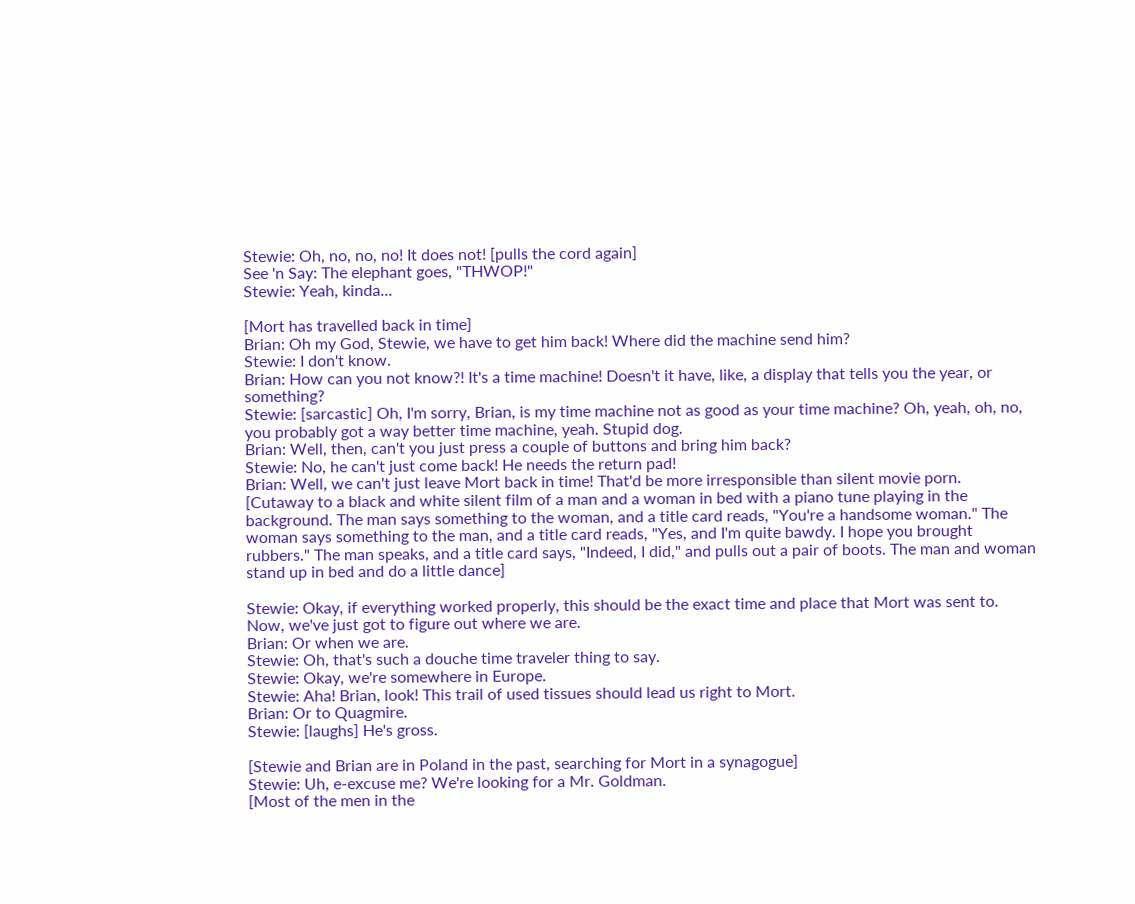Stewie: Oh, no, no, no! It does not! [pulls the cord again]
See 'n Say: The elephant goes, "THWOP!"
Stewie: Yeah, kinda...

[Mort has travelled back in time]
Brian: Oh my God, Stewie, we have to get him back! Where did the machine send him?
Stewie: I don't know.
Brian: How can you not know?! It's a time machine! Doesn't it have, like, a display that tells you the year, or something?
Stewie: [sarcastic] Oh, I'm sorry, Brian, is my time machine not as good as your time machine? Oh, yeah, oh, no, you probably got a way better time machine, yeah. Stupid dog.
Brian: Well, then, can't you just press a couple of buttons and bring him back?
Stewie: No, he can't just come back! He needs the return pad!
Brian: Well, we can't just leave Mort back in time! That'd be more irresponsible than silent movie porn.
[Cutaway to a black and white silent film of a man and a woman in bed with a piano tune playing in the background. The man says something to the woman, and a title card reads, "You're a handsome woman." The woman says something to the man, and a title card reads, "Yes, and I'm quite bawdy. I hope you brought rubbers." The man speaks, and a title card says, "Indeed, I did," and pulls out a pair of boots. The man and woman stand up in bed and do a little dance]

Stewie: Okay, if everything worked properly, this should be the exact time and place that Mort was sent to. Now, we've just got to figure out where we are.
Brian: Or when we are.
Stewie: Oh, that's such a douche time traveler thing to say.
Stewie: Okay, we're somewhere in Europe.
Stewie: Aha! Brian, look! This trail of used tissues should lead us right to Mort.
Brian: Or to Quagmire.
Stewie: [laughs] He's gross.

[Stewie and Brian are in Poland in the past, searching for Mort in a synagogue]
Stewie: Uh, e-excuse me? We're looking for a Mr. Goldman.
[Most of the men in the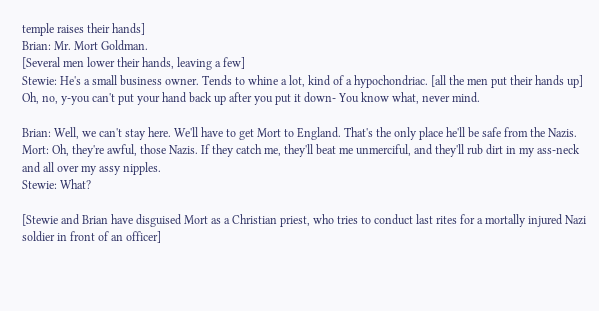temple raises their hands]
Brian: Mr. Mort Goldman.
[Several men lower their hands, leaving a few]
Stewie: He's a small business owner. Tends to whine a lot, kind of a hypochondriac. [all the men put their hands up] Oh, no, y-you can't put your hand back up after you put it down- You know what, never mind.

Brian: Well, we can't stay here. We'll have to get Mort to England. That's the only place he'll be safe from the Nazis.
Mort: Oh, they're awful, those Nazis. If they catch me, they'll beat me unmerciful, and they'll rub dirt in my ass-neck and all over my assy nipples.
Stewie: What?

[Stewie and Brian have disguised Mort as a Christian priest, who tries to conduct last rites for a mortally injured Nazi soldier in front of an officer]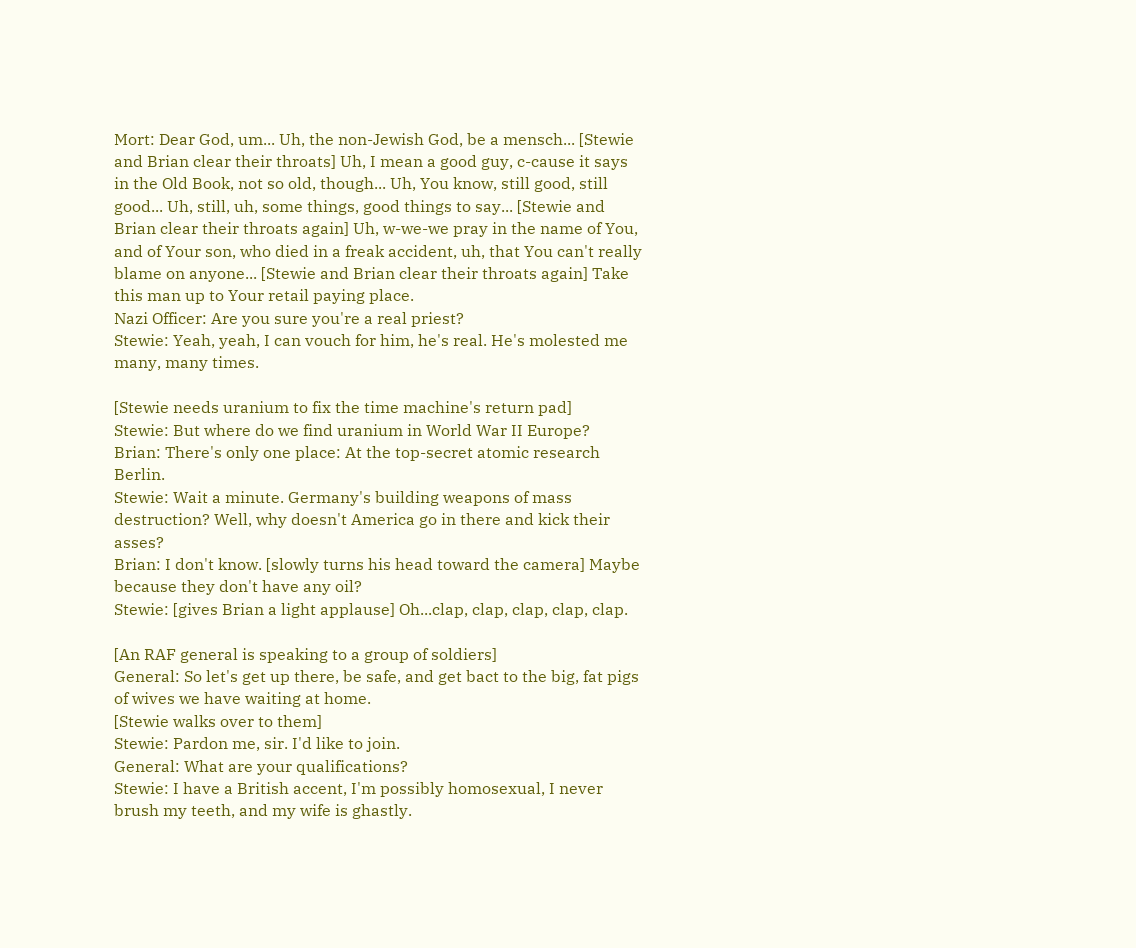Mort: Dear God, um... Uh, the non-Jewish God, be a mensch... [Stewie and Brian clear their throats] Uh, I mean a good guy, c-cause it says in the Old Book, not so old, though... Uh, You know, still good, still good... Uh, still, uh, some things, good things to say... [Stewie and Brian clear their throats again] Uh, w-we-we pray in the name of You, and of Your son, who died in a freak accident, uh, that You can't really blame on anyone... [Stewie and Brian clear their throats again] Take this man up to Your retail paying place.
Nazi Officer: Are you sure you're a real priest?
Stewie: Yeah, yeah, I can vouch for him, he's real. He's molested me many, many times.

[Stewie needs uranium to fix the time machine's return pad]
Stewie: But where do we find uranium in World War II Europe?
Brian: There's only one place: At the top-secret atomic research Berlin.
Stewie: Wait a minute. Germany's building weapons of mass destruction? Well, why doesn't America go in there and kick their asses?
Brian: I don't know. [slowly turns his head toward the camera] Maybe because they don't have any oil?
Stewie: [gives Brian a light applause] Oh...clap, clap, clap, clap, clap.

[An RAF general is speaking to a group of soldiers]
General: So let's get up there, be safe, and get bact to the big, fat pigs of wives we have waiting at home.
[Stewie walks over to them]
Stewie: Pardon me, sir. I'd like to join.
General: What are your qualifications?
Stewie: I have a British accent, I'm possibly homosexual, I never brush my teeth, and my wife is ghastly.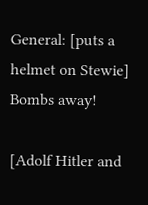General: [puts a helmet on Stewie] Bombs away!

[Adolf Hitler and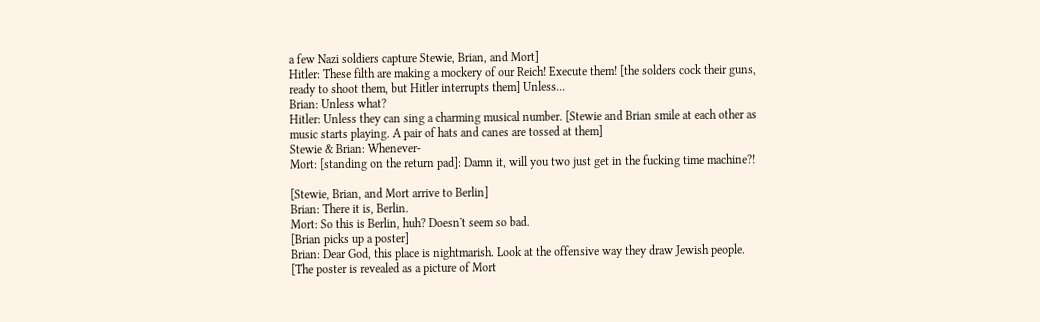a few Nazi soldiers capture Stewie, Brian, and Mort]
Hitler: These filth are making a mockery of our Reich! Execute them! [the solders cock their guns, ready to shoot them, but Hitler interrupts them] Unless...
Brian: Unless what?
Hitler: Unless they can sing a charming musical number. [Stewie and Brian smile at each other as music starts playing. A pair of hats and canes are tossed at them]
Stewie & Brian: Whenever-
Mort: [standing on the return pad]: Damn it, will you two just get in the fucking time machine?!

[Stewie, Brian, and Mort arrive to Berlin]
Brian: There it is, Berlin.
Mort: So this is Berlin, huh? Doesn't seem so bad.
[Brian picks up a poster]
Brian: Dear God, this place is nightmarish. Look at the offensive way they draw Jewish people.
[The poster is revealed as a picture of Mort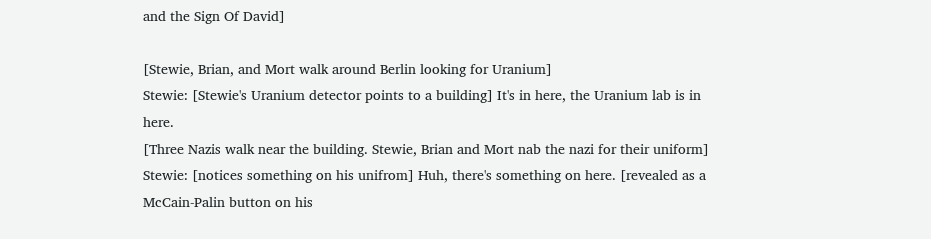and the Sign Of David]

[Stewie, Brian, and Mort walk around Berlin looking for Uranium]
Stewie: [Stewie's Uranium detector points to a building] It's in here, the Uranium lab is in here.
[Three Nazis walk near the building. Stewie, Brian and Mort nab the nazi for their uniform]
Stewie: [notices something on his unifrom] Huh, there's something on here. [revealed as a McCain-Palin button on his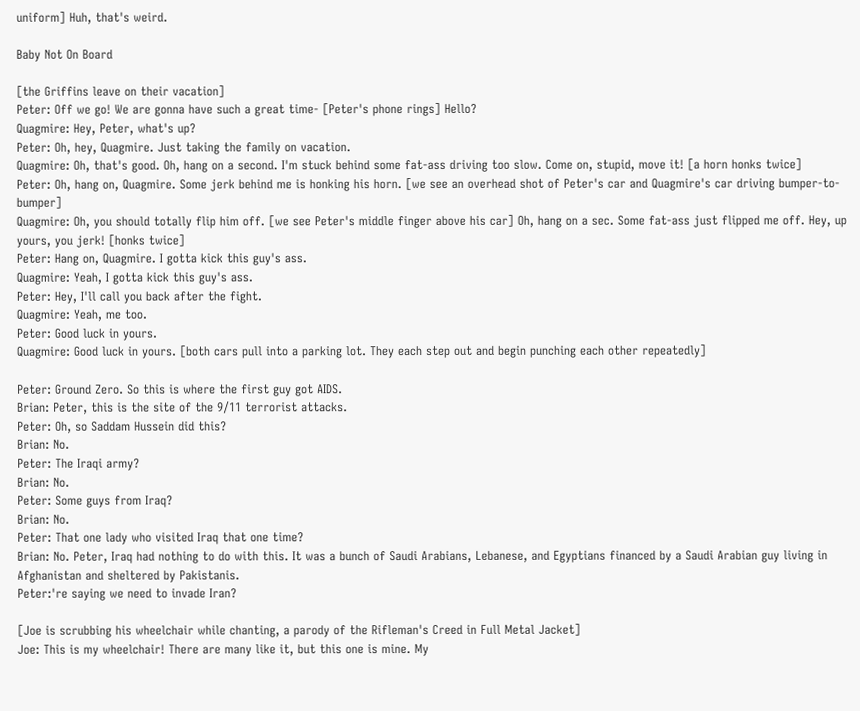uniform] Huh, that's weird.

Baby Not On Board

[the Griffins leave on their vacation]
Peter: Off we go! We are gonna have such a great time- [Peter's phone rings] Hello?
Quagmire: Hey, Peter, what's up?
Peter: Oh, hey, Quagmire. Just taking the family on vacation.
Quagmire: Oh, that's good. Oh, hang on a second. I'm stuck behind some fat-ass driving too slow. Come on, stupid, move it! [a horn honks twice]
Peter: Oh, hang on, Quagmire. Some jerk behind me is honking his horn. [we see an overhead shot of Peter's car and Quagmire's car driving bumper-to-bumper]
Quagmire: Oh, you should totally flip him off. [we see Peter's middle finger above his car] Oh, hang on a sec. Some fat-ass just flipped me off. Hey, up yours, you jerk! [honks twice]
Peter: Hang on, Quagmire. I gotta kick this guy's ass.
Quagmire: Yeah, I gotta kick this guy's ass.
Peter: Hey, I'll call you back after the fight.
Quagmire: Yeah, me too.
Peter: Good luck in yours.
Quagmire: Good luck in yours. [both cars pull into a parking lot. They each step out and begin punching each other repeatedly]

Peter: Ground Zero. So this is where the first guy got AIDS.
Brian: Peter, this is the site of the 9/11 terrorist attacks.
Peter: Oh, so Saddam Hussein did this?
Brian: No.
Peter: The Iraqi army?
Brian: No.
Peter: Some guys from Iraq?
Brian: No.
Peter: That one lady who visited Iraq that one time?
Brian: No. Peter, Iraq had nothing to do with this. It was a bunch of Saudi Arabians, Lebanese, and Egyptians financed by a Saudi Arabian guy living in Afghanistan and sheltered by Pakistanis.
Peter:'re saying we need to invade Iran?

[Joe is scrubbing his wheelchair while chanting, a parody of the Rifleman's Creed in Full Metal Jacket]
Joe: This is my wheelchair! There are many like it, but this one is mine. My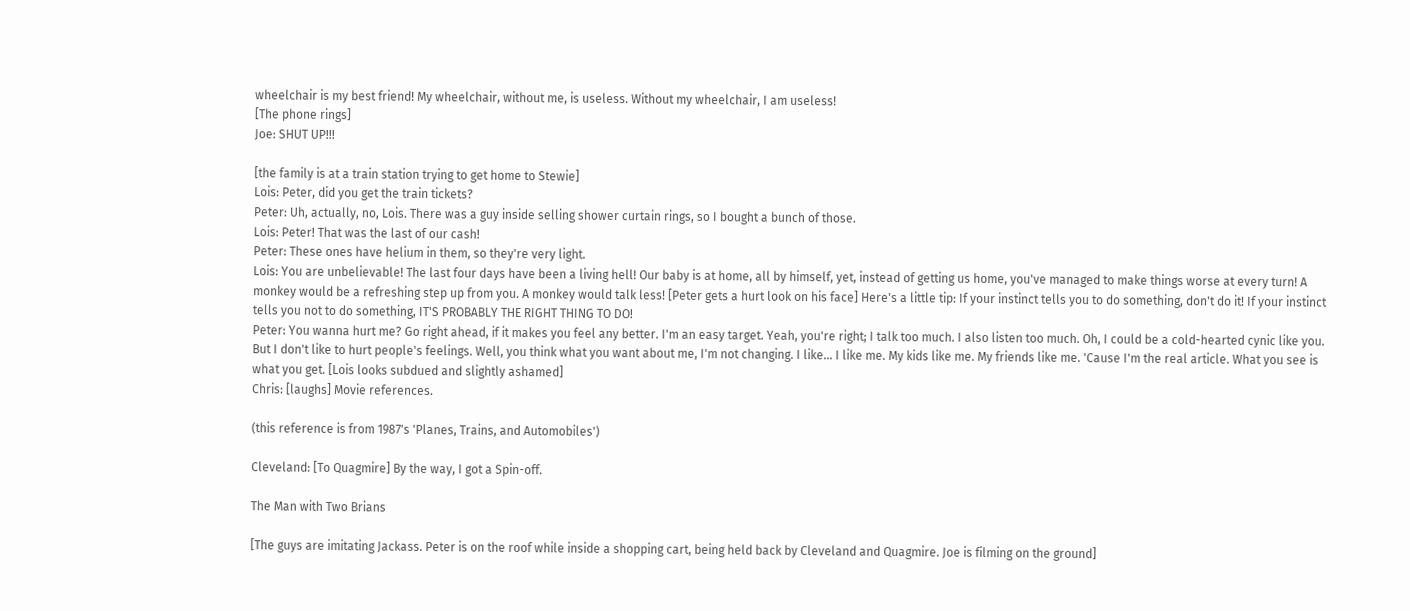wheelchair is my best friend! My wheelchair, without me, is useless. Without my wheelchair, I am useless!
[The phone rings]
Joe: SHUT UP!!!

[the family is at a train station trying to get home to Stewie]
Lois: Peter, did you get the train tickets?
Peter: Uh, actually, no, Lois. There was a guy inside selling shower curtain rings, so I bought a bunch of those.
Lois: Peter! That was the last of our cash!
Peter: These ones have helium in them, so they're very light.
Lois: You are unbelievable! The last four days have been a living hell! Our baby is at home, all by himself, yet, instead of getting us home, you've managed to make things worse at every turn! A monkey would be a refreshing step up from you. A monkey would talk less! [Peter gets a hurt look on his face] Here's a little tip: If your instinct tells you to do something, don't do it! If your instinct tells you not to do something, IT'S PROBABLY THE RIGHT THING TO DO!
Peter: You wanna hurt me? Go right ahead, if it makes you feel any better. I'm an easy target. Yeah, you're right; I talk too much. I also listen too much. Oh, I could be a cold-hearted cynic like you. But I don't like to hurt people's feelings. Well, you think what you want about me, I'm not changing. I like... I like me. My kids like me. My friends like me. 'Cause I'm the real article. What you see is what you get. [Lois looks subdued and slightly ashamed]
Chris: [laughs] Movie references.

(this reference is from 1987's 'Planes, Trains, and Automobiles')

Cleveland: [To Quagmire] By the way, I got a Spin-off.

The Man with Two Brians

[The guys are imitating Jackass. Peter is on the roof while inside a shopping cart, being held back by Cleveland and Quagmire. Joe is filming on the ground]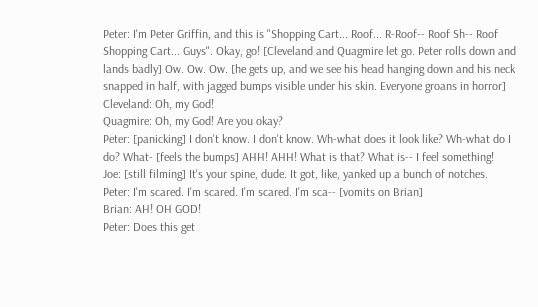Peter: I'm Peter Griffin, and this is "Shopping Cart... Roof... R-Roof-- Roof Sh-- Roof Shopping Cart... Guys". Okay, go! [Cleveland and Quagmire let go. Peter rolls down and lands badly] Ow. Ow. Ow. [he gets up, and we see his head hanging down and his neck snapped in half, with jagged bumps visible under his skin. Everyone groans in horror]
Cleveland: Oh, my God!
Quagmire: Oh, my God! Are you okay?
Peter: [panicking] I don't know. I don't know. Wh-what does it look like? Wh-what do I do? What- [feels the bumps] AHH! AHH! What is that? What is-- I feel something!
Joe: [still filming] It's your spine, dude. It got, like, yanked up a bunch of notches.
Peter: I'm scared. I'm scared. I'm scared. I'm sca-- [vomits on Brian]
Brian: AH! OH GOD!
Peter: Does this get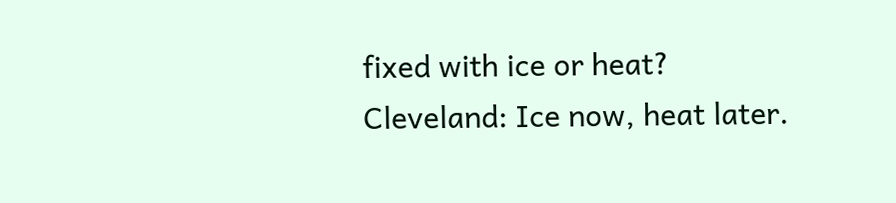fixed with ice or heat?
Cleveland: Ice now, heat later.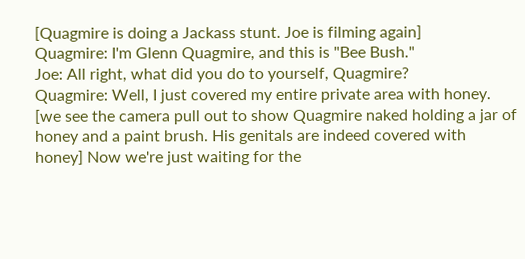[Quagmire is doing a Jackass stunt. Joe is filming again]
Quagmire: I'm Glenn Quagmire, and this is "Bee Bush."
Joe: All right, what did you do to yourself, Quagmire?
Quagmire: Well, I just covered my entire private area with honey. [we see the camera pull out to show Quagmire naked holding a jar of honey and a paint brush. His genitals are indeed covered with honey] Now we're just waiting for the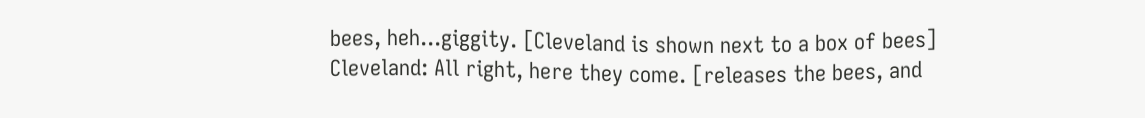bees, heh...giggity. [Cleveland is shown next to a box of bees]
Cleveland: All right, here they come. [releases the bees, and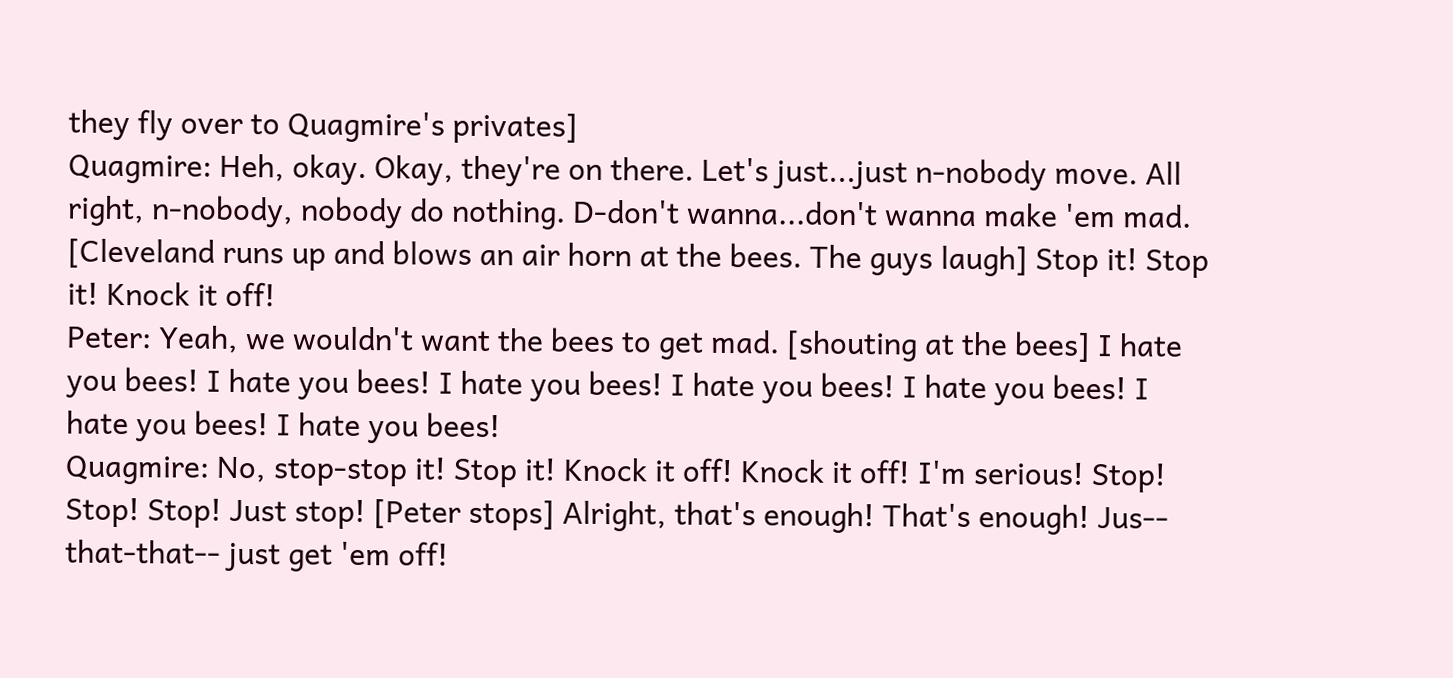they fly over to Quagmire's privates]
Quagmire: Heh, okay. Okay, they're on there. Let's just...just n-nobody move. All right, n-nobody, nobody do nothing. D-don't wanna...don't wanna make 'em mad. [Cleveland runs up and blows an air horn at the bees. The guys laugh] Stop it! Stop it! Knock it off!
Peter: Yeah, we wouldn't want the bees to get mad. [shouting at the bees] I hate you bees! I hate you bees! I hate you bees! I hate you bees! I hate you bees! I hate you bees! I hate you bees!
Quagmire: No, stop-stop it! Stop it! Knock it off! Knock it off! I'm serious! Stop! Stop! Stop! Just stop! [Peter stops] Alright, that's enough! That's enough! Jus-- that-that-- just get 'em off!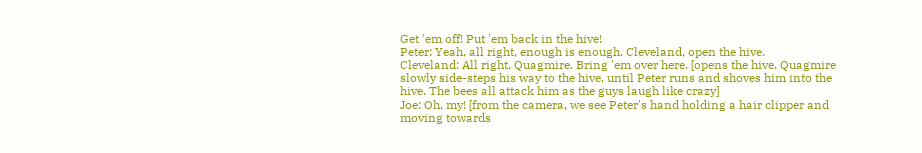Get 'em off! Put 'em back in the hive!
Peter: Yeah, all right, enough is enough. Cleveland, open the hive.
Cleveland: All right, Quagmire. Bring 'em over here. [opens the hive. Quagmire slowly side-steps his way to the hive, until Peter runs and shoves him into the hive. The bees all attack him as the guys laugh like crazy]
Joe: Oh, my! [from the camera, we see Peter's hand holding a hair clipper and moving towards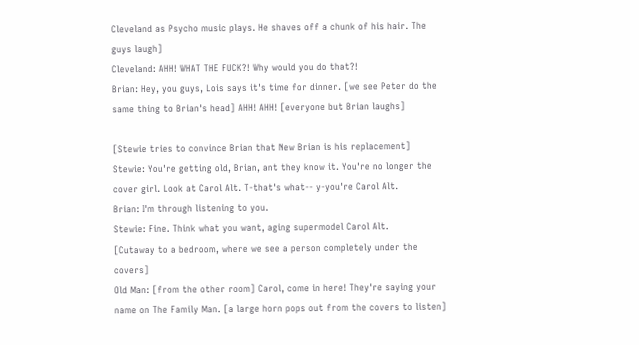Cleveland as Psycho music plays. He shaves off a chunk of his hair. The guys laugh]
Cleveland: AHH! WHAT THE FUCK?! Why would you do that?!
Brian: Hey, you guys, Lois says it's time for dinner. [we see Peter do the same thing to Brian's head] AHH! AHH! [everyone but Brian laughs]

[Stewie tries to convince Brian that New Brian is his replacement]
Stewie: You're getting old, Brian, ant they know it. You're no longer the cover girl. Look at Carol Alt. T-that's what-- y-you're Carol Alt.
Brian: I'm through listening to you.
Stewie: Fine. Think what you want, aging supermodel Carol Alt.
[Cutaway to a bedroom, where we see a person completely under the covers]
Old Man: [from the other room] Carol, come in here! They're saying your name on The Family Man. [a large horn pops out from the covers to listen]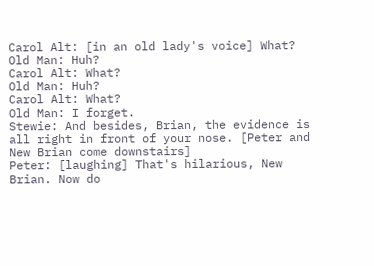Carol Alt: [in an old lady's voice] What?
Old Man: Huh?
Carol Alt: What?
Old Man: Huh?
Carol Alt: What?
Old Man: I forget.
Stewie: And besides, Brian, the evidence is all right in front of your nose. [Peter and New Brian come downstairs]
Peter: [laughing] That's hilarious, New Brian. Now do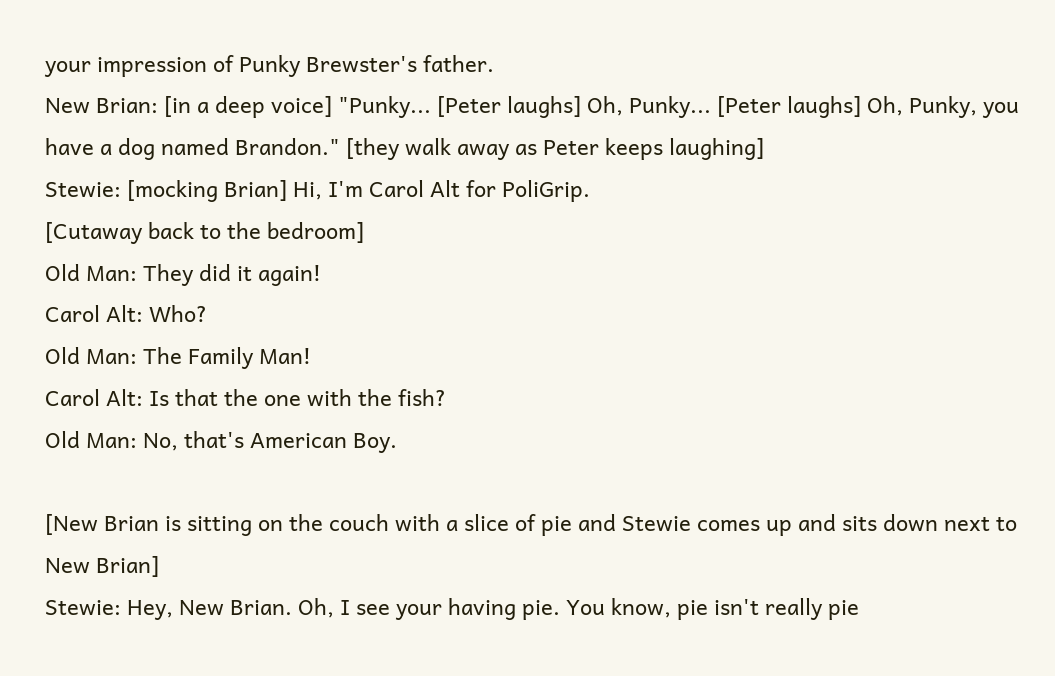your impression of Punky Brewster's father.
New Brian: [in a deep voice] "Punky... [Peter laughs] Oh, Punky... [Peter laughs] Oh, Punky, you have a dog named Brandon." [they walk away as Peter keeps laughing]
Stewie: [mocking Brian] Hi, I'm Carol Alt for PoliGrip.
[Cutaway back to the bedroom]
Old Man: They did it again!
Carol Alt: Who?
Old Man: The Family Man!
Carol Alt: Is that the one with the fish?
Old Man: No, that's American Boy.

[New Brian is sitting on the couch with a slice of pie and Stewie comes up and sits down next to New Brian]
Stewie: Hey, New Brian. Oh, I see your having pie. You know, pie isn't really pie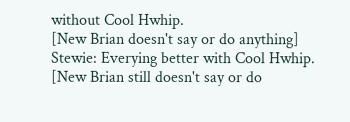without Cool Hwhip.
[New Brian doesn't say or do anything]
Stewie: Everying better with Cool Hwhip.
[New Brian still doesn't say or do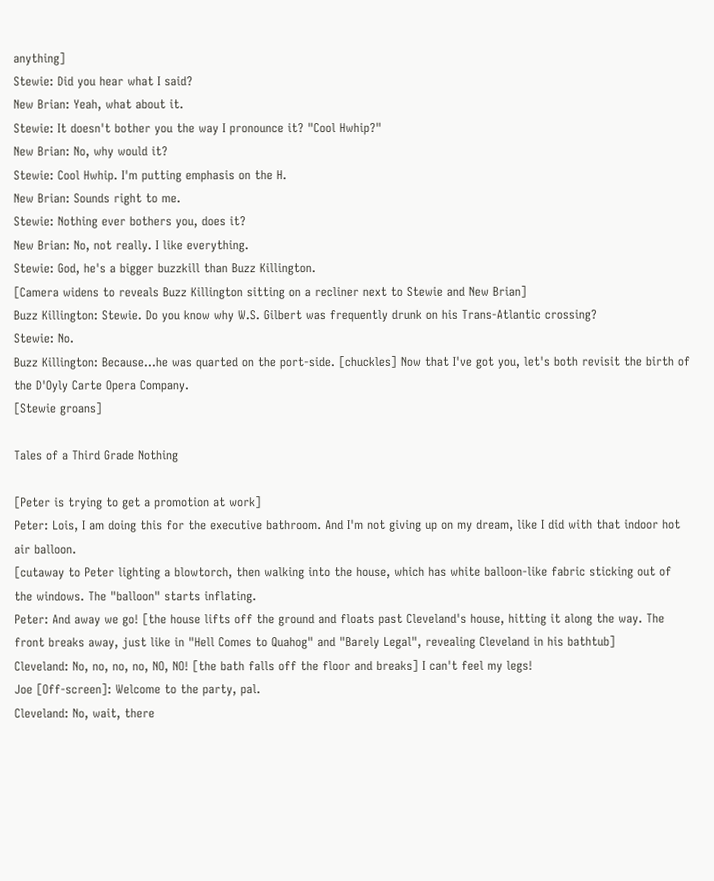anything]
Stewie: Did you hear what I said?
New Brian: Yeah, what about it.
Stewie: It doesn't bother you the way I pronounce it? "Cool Hwhip?"
New Brian: No, why would it?
Stewie: Cool Hwhip. I'm putting emphasis on the H.
New Brian: Sounds right to me.
Stewie: Nothing ever bothers you, does it?
New Brian: No, not really. I like everything.
Stewie: God, he's a bigger buzzkill than Buzz Killington.
[Camera widens to reveals Buzz Killington sitting on a recliner next to Stewie and New Brian]
Buzz Killington: Stewie. Do you know why W.S. Gilbert was frequently drunk on his Trans-Atlantic crossing?
Stewie: No.
Buzz Killington: Because...he was quarted on the port-side. [chuckles] Now that I've got you, let's both revisit the birth of the D'Oyly Carte Opera Company.
[Stewie groans]

Tales of a Third Grade Nothing

[Peter is trying to get a promotion at work]
Peter: Lois, I am doing this for the executive bathroom. And I'm not giving up on my dream, like I did with that indoor hot air balloon.
[cutaway to Peter lighting a blowtorch, then walking into the house, which has white balloon-like fabric sticking out of the windows. The "balloon" starts inflating.
Peter: And away we go! [the house lifts off the ground and floats past Cleveland's house, hitting it along the way. The front breaks away, just like in "Hell Comes to Quahog" and "Barely Legal", revealing Cleveland in his bathtub]
Cleveland: No, no, no, no, NO, NO! [the bath falls off the floor and breaks] I can't feel my legs!
Joe [Off-screen]: Welcome to the party, pal.
Cleveland: No, wait, there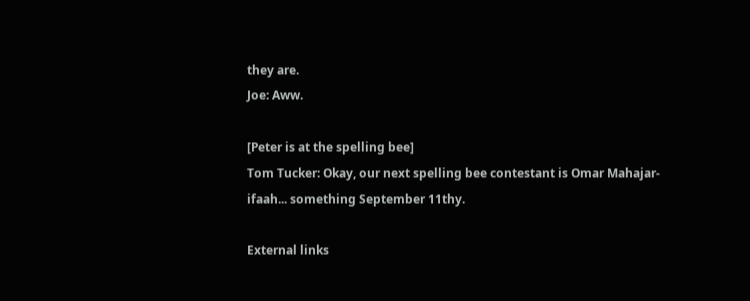they are.
Joe: Aww.

[Peter is at the spelling bee]
Tom Tucker: Okay, our next spelling bee contestant is Omar Mahajar-ifaah... something September 11thy.

External links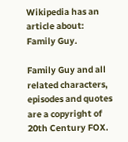Wikipedia has an article about:
Family Guy.

Family Guy and all related characters, episodes and quotes are a copyright of 20th Century FOX.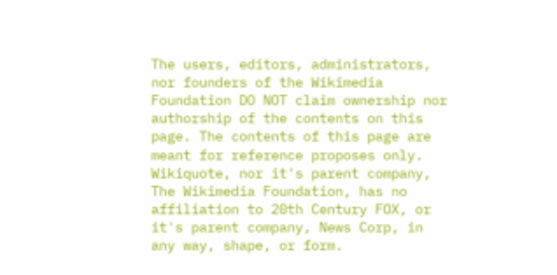The users, editors, administrators, nor founders of the Wikimedia Foundation DO NOT claim ownership nor authorship of the contents on this page. The contents of this page are meant for reference proposes only. Wikiquote, nor it's parent company, The Wikimedia Foundation, has no affiliation to 20th Century FOX, or it's parent company, News Corp, in any way, shape, or form.